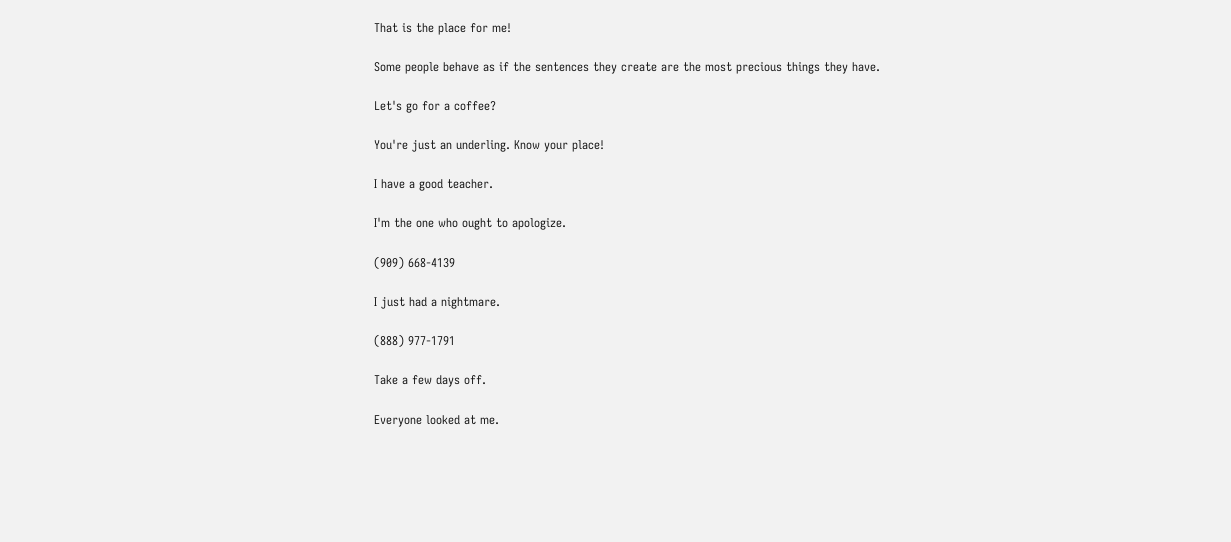That is the place for me!

Some people behave as if the sentences they create are the most precious things they have.

Let's go for a coffee?

You're just an underling. Know your place!

I have a good teacher.

I'm the one who ought to apologize.

(909) 668-4139

I just had a nightmare.

(888) 977-1791

Take a few days off.

Everyone looked at me.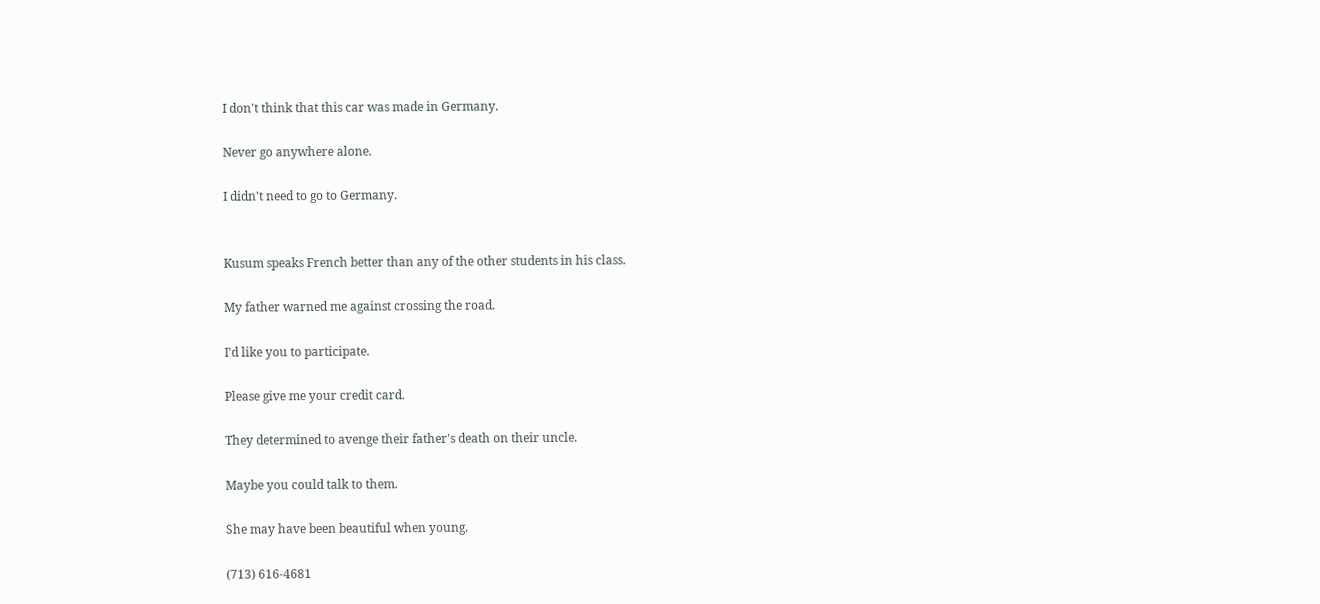I don't think that this car was made in Germany.

Never go anywhere alone.

I didn't need to go to Germany.


Kusum speaks French better than any of the other students in his class.

My father warned me against crossing the road.

I'd like you to participate.

Please give me your credit card.

They determined to avenge their father's death on their uncle.

Maybe you could talk to them.

She may have been beautiful when young.

(713) 616-4681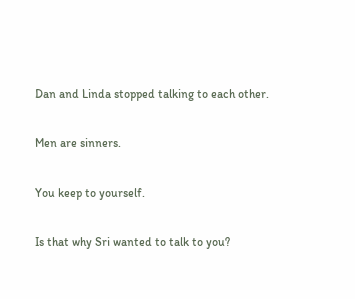Dan and Linda stopped talking to each other.

Men are sinners.

You keep to yourself.

Is that why Sri wanted to talk to you?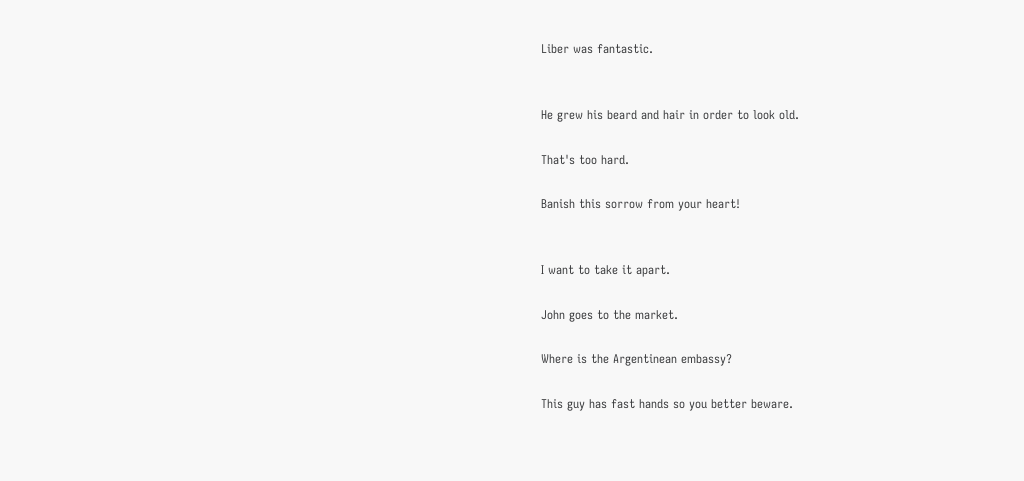Liber was fantastic.


He grew his beard and hair in order to look old.

That's too hard.

Banish this sorrow from your heart!


I want to take it apart.

John goes to the market.

Where is the Argentinean embassy?

This guy has fast hands so you better beware.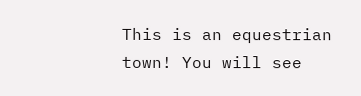This is an equestrian town! You will see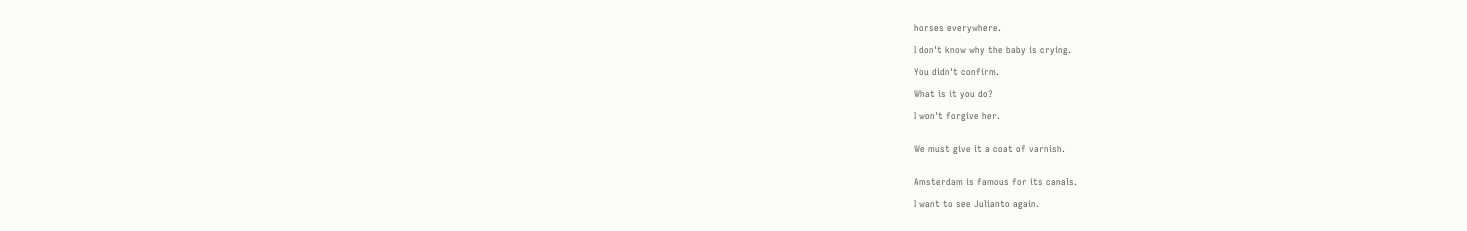horses everywhere.

I don't know why the baby is crying.

You didn't confirm.

What is it you do?

I won't forgive her.


We must give it a coat of varnish.


Amsterdam is famous for its canals.

I want to see Julianto again.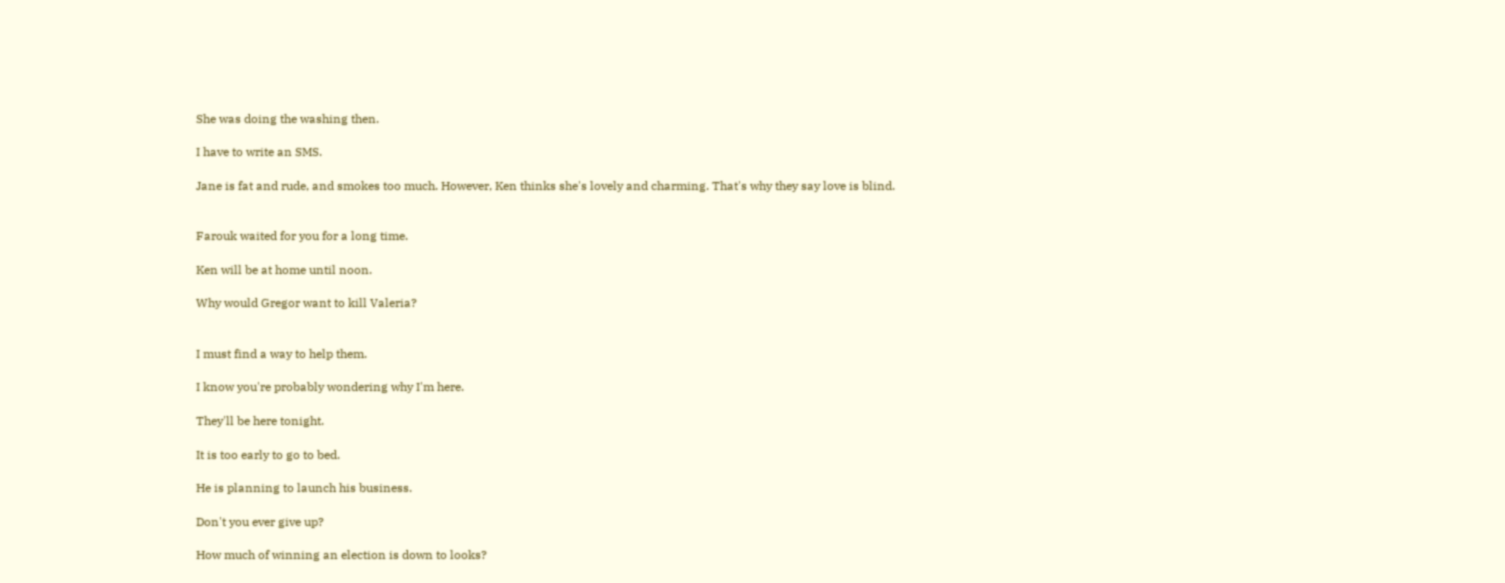She was doing the washing then.

I have to write an SMS.

Jane is fat and rude, and smokes too much. However, Ken thinks she's lovely and charming. That's why they say love is blind.


Farouk waited for you for a long time.

Ken will be at home until noon.

Why would Gregor want to kill Valeria?


I must find a way to help them.

I know you're probably wondering why I'm here.

They'll be here tonight.

It is too early to go to bed.

He is planning to launch his business.

Don't you ever give up?

How much of winning an election is down to looks?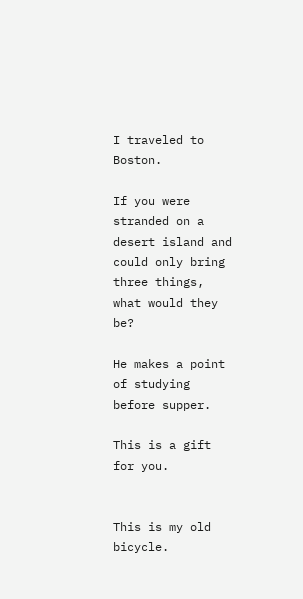I traveled to Boston.

If you were stranded on a desert island and could only bring three things, what would they be?

He makes a point of studying before supper.

This is a gift for you.


This is my old bicycle.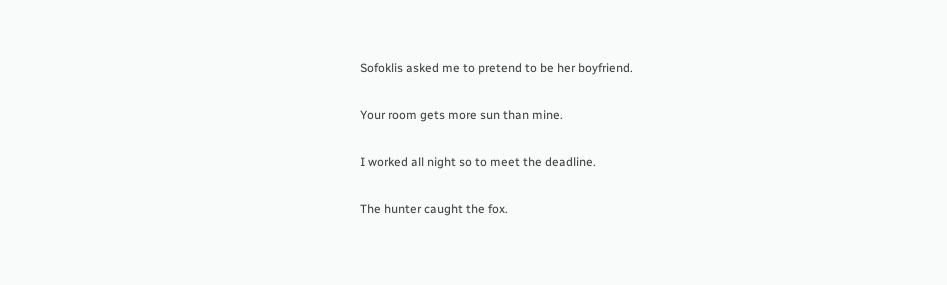Sofoklis asked me to pretend to be her boyfriend.

Your room gets more sun than mine.

I worked all night so to meet the deadline.

The hunter caught the fox.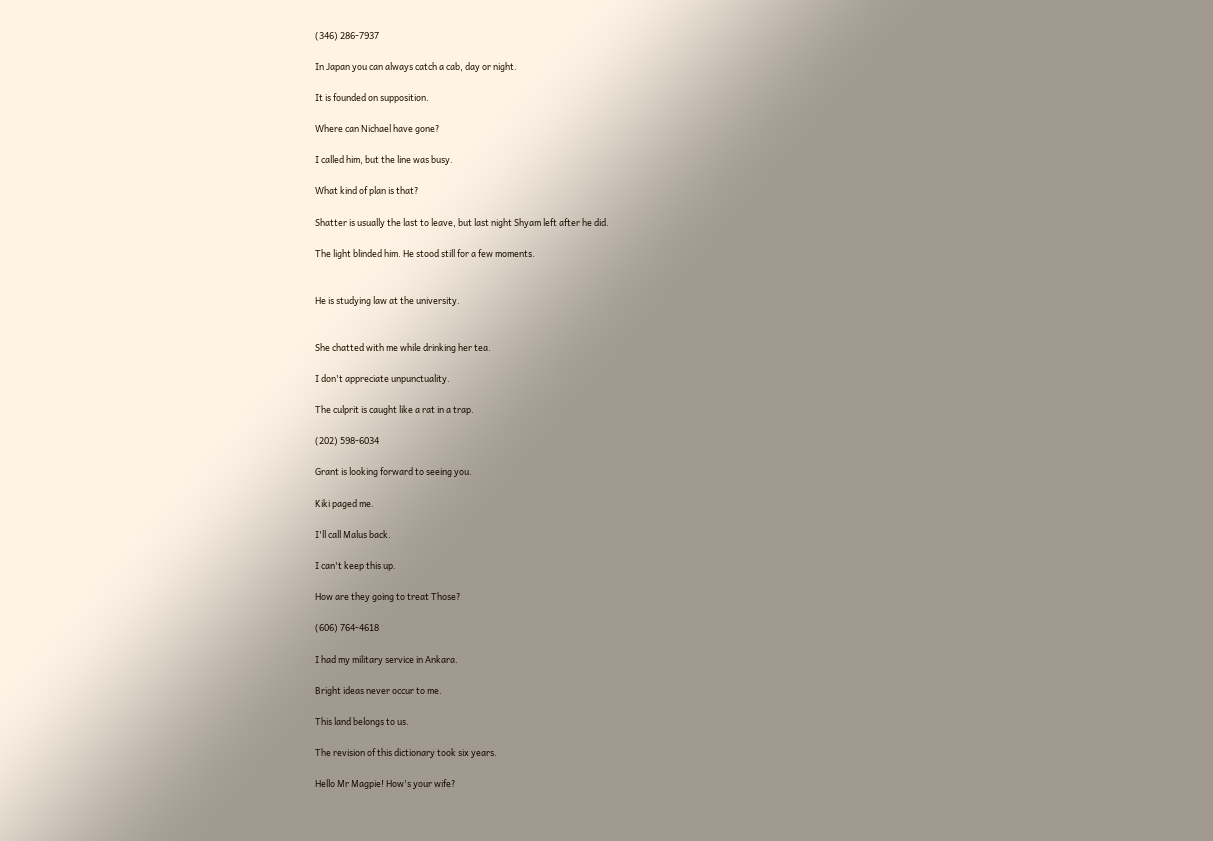(346) 286-7937

In Japan you can always catch a cab, day or night.

It is founded on supposition.

Where can Nichael have gone?

I called him, but the line was busy.

What kind of plan is that?

Shatter is usually the last to leave, but last night Shyam left after he did.

The light blinded him. He stood still for a few moments.


He is studying law at the university.


She chatted with me while drinking her tea.

I don't appreciate unpunctuality.

The culprit is caught like a rat in a trap.

(202) 598-6034

Grant is looking forward to seeing you.

Kiki paged me.

I'll call Malus back.

I can't keep this up.

How are they going to treat Those?

(606) 764-4618

I had my military service in Ankara.

Bright ideas never occur to me.

This land belongs to us.

The revision of this dictionary took six years.

Hello Mr Magpie! How's your wife?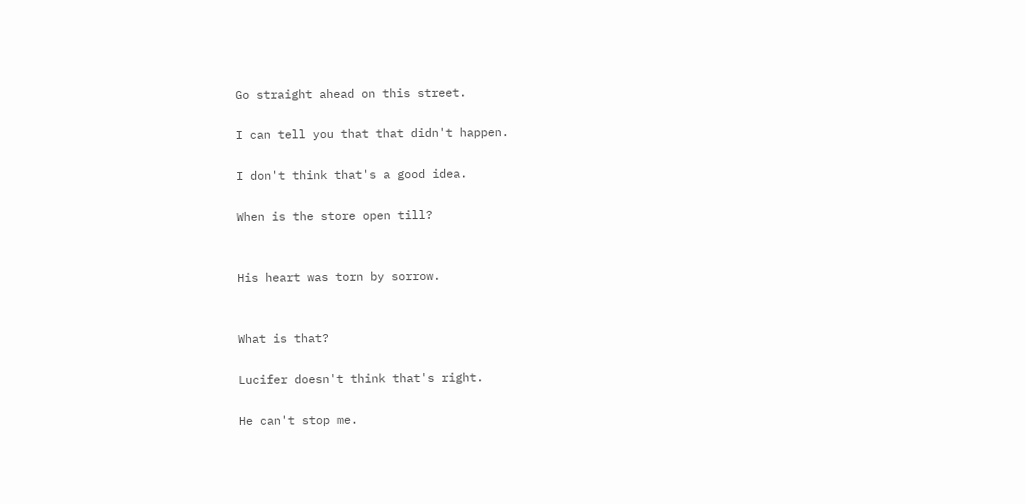Go straight ahead on this street.

I can tell you that that didn't happen.

I don't think that's a good idea.

When is the store open till?


His heart was torn by sorrow.


What is that?

Lucifer doesn't think that's right.

He can't stop me.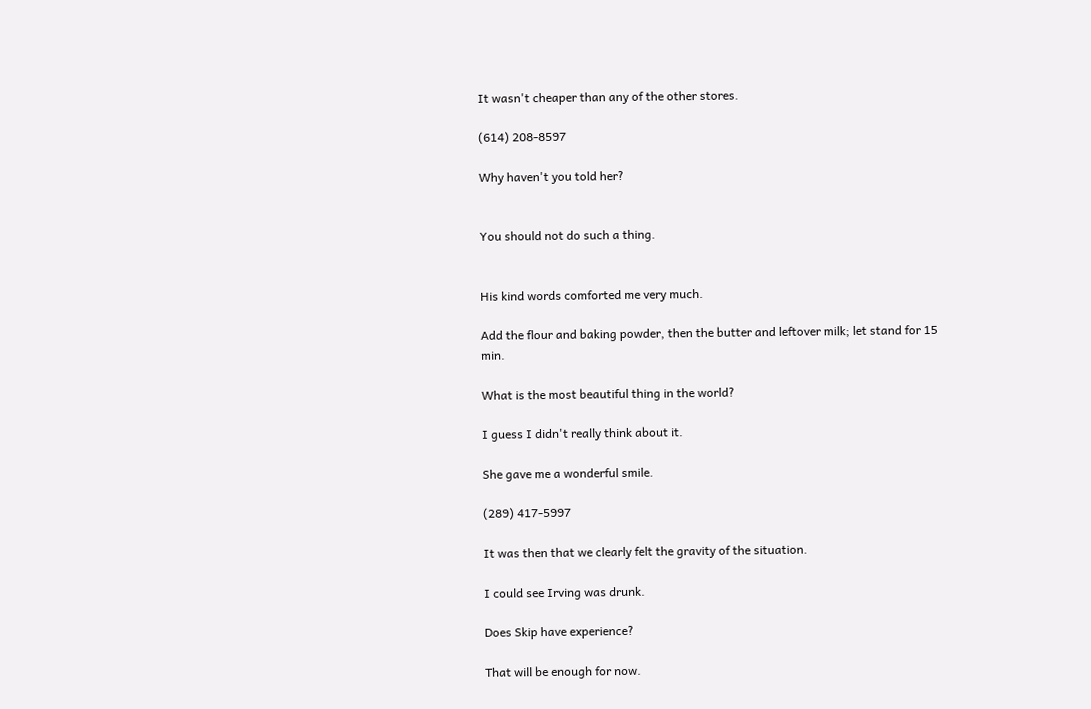It wasn't cheaper than any of the other stores.

(614) 208-8597

Why haven't you told her?


You should not do such a thing.


His kind words comforted me very much.

Add the flour and baking powder, then the butter and leftover milk; let stand for 15 min.

What is the most beautiful thing in the world?

I guess I didn't really think about it.

She gave me a wonderful smile.

(289) 417-5997

It was then that we clearly felt the gravity of the situation.

I could see Irving was drunk.

Does Skip have experience?

That will be enough for now.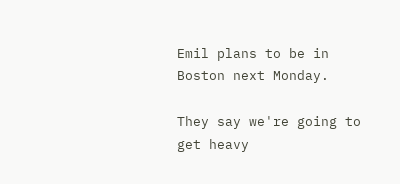Emil plans to be in Boston next Monday.

They say we're going to get heavy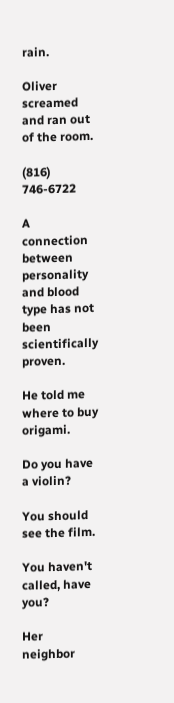rain.

Oliver screamed and ran out of the room.

(816) 746-6722

A connection between personality and blood type has not been scientifically proven.

He told me where to buy origami.

Do you have a violin?

You should see the film.

You haven't called, have you?

Her neighbor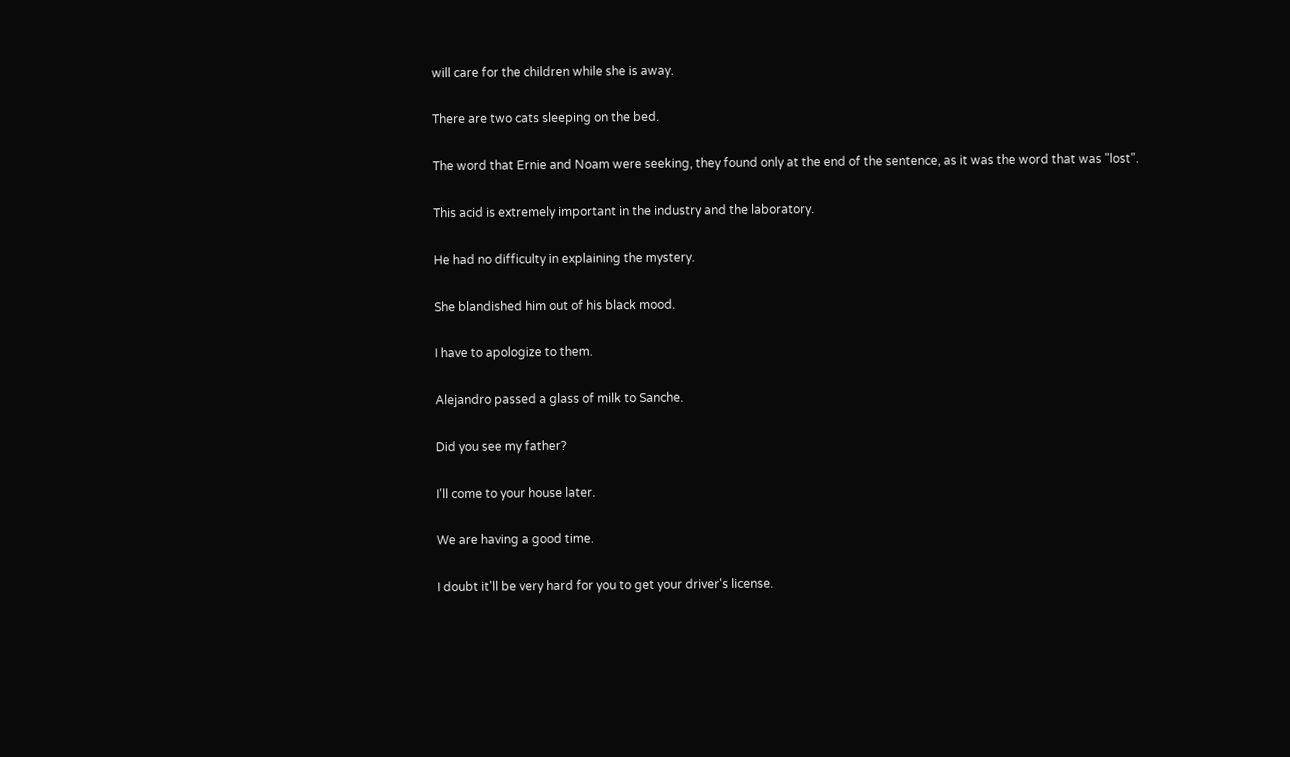will care for the children while she is away.

There are two cats sleeping on the bed.

The word that Ernie and Noam were seeking, they found only at the end of the sentence, as it was the word that was "lost".

This acid is extremely important in the industry and the laboratory.

He had no difficulty in explaining the mystery.

She blandished him out of his black mood.

I have to apologize to them.

Alejandro passed a glass of milk to Sanche.

Did you see my father?

I'll come to your house later.

We are having a good time.

I doubt it'll be very hard for you to get your driver's license.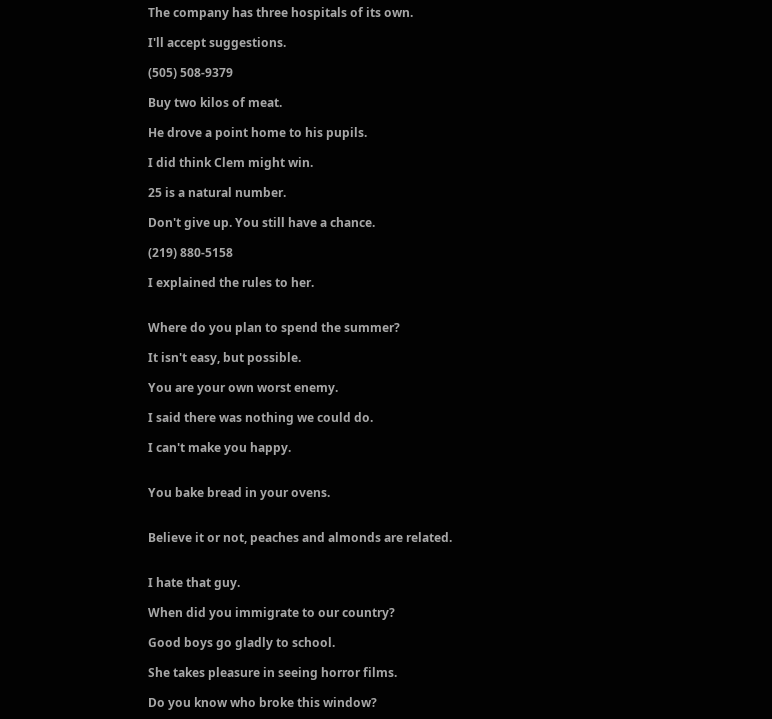The company has three hospitals of its own.

I'll accept suggestions.

(505) 508-9379

Buy two kilos of meat.

He drove a point home to his pupils.

I did think Clem might win.

25 is a natural number.

Don't give up. You still have a chance.

(219) 880-5158

I explained the rules to her.


Where do you plan to spend the summer?

It isn't easy, but possible.

You are your own worst enemy.

I said there was nothing we could do.

I can't make you happy.


You bake bread in your ovens.


Believe it or not, peaches and almonds are related.


I hate that guy.

When did you immigrate to our country?

Good boys go gladly to school.

She takes pleasure in seeing horror films.

Do you know who broke this window?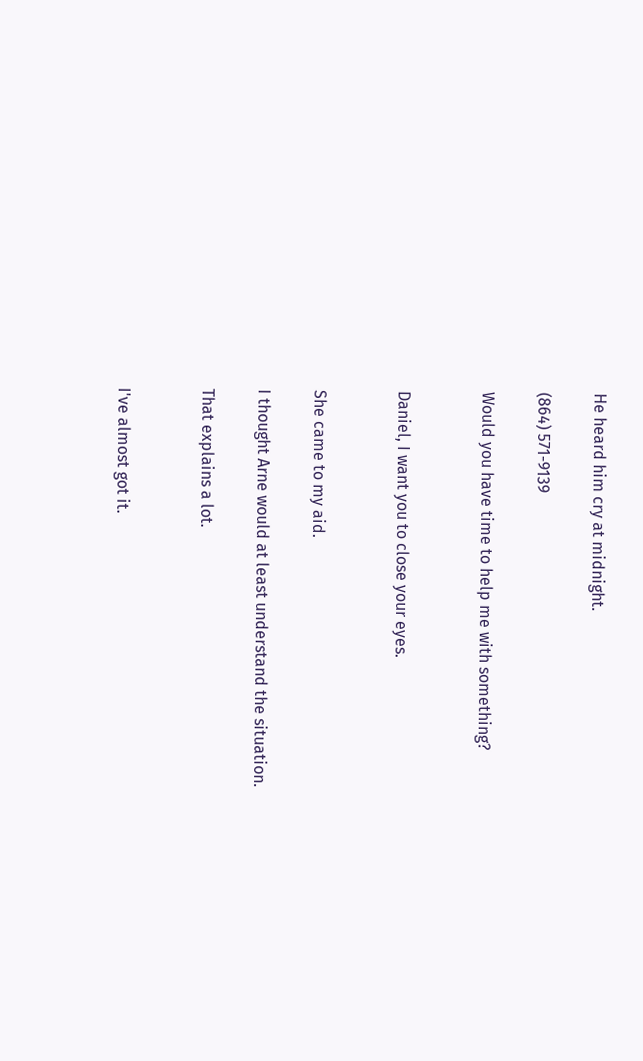He heard him cry at midnight.

(864) 571-9139

Would you have time to help me with something?


Daniel, I want you to close your eyes.


She came to my aid.

I thought Arne would at least understand the situation.

That explains a lot.


I've almost got it.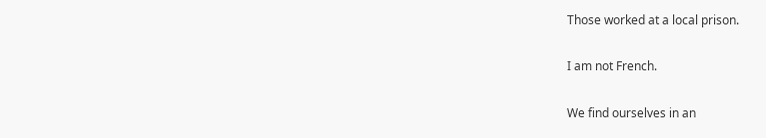Those worked at a local prison.

I am not French.

We find ourselves in an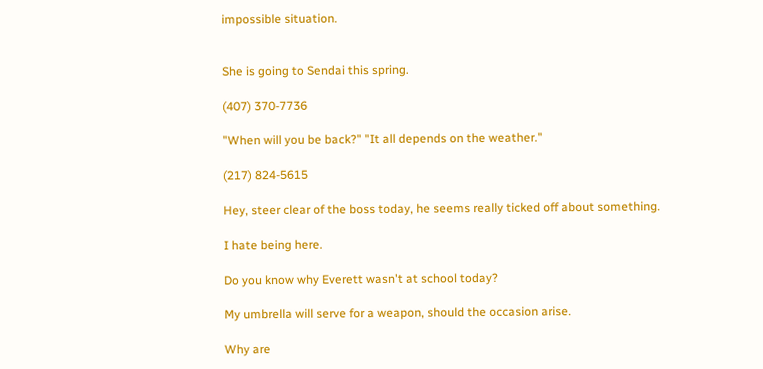impossible situation.


She is going to Sendai this spring.

(407) 370-7736

"When will you be back?" "It all depends on the weather."

(217) 824-5615

Hey, steer clear of the boss today, he seems really ticked off about something.

I hate being here.

Do you know why Everett wasn't at school today?

My umbrella will serve for a weapon, should the occasion arise.

Why are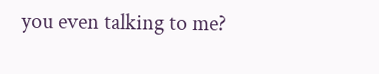you even talking to me?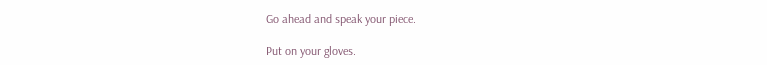Go ahead and speak your piece.

Put on your gloves.